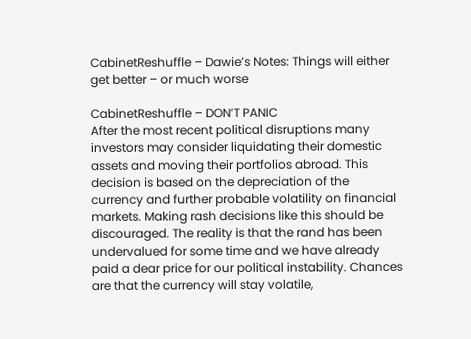CabinetReshuffle – Dawie’s Notes: Things will either get better – or much worse

CabinetReshuffle – DON’T PANIC
After the most recent political disruptions many investors may consider liquidating their domestic assets and moving their portfolios abroad. This decision is based on the depreciation of the currency and further probable volatility on financial markets. Making rash decisions like this should be discouraged. The reality is that the rand has been undervalued for some time and we have already paid a dear price for our political instability. Chances are that the currency will stay volatile,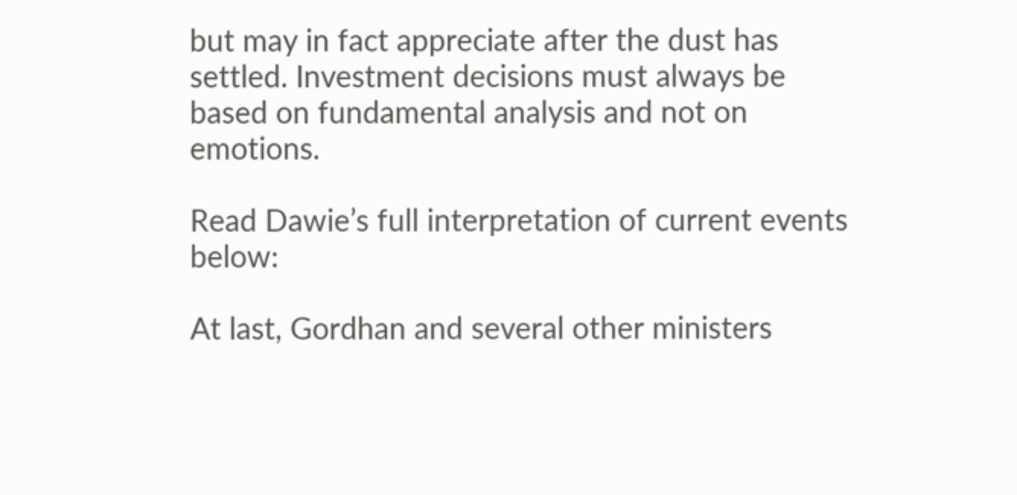but may in fact appreciate after the dust has settled. Investment decisions must always be based on fundamental analysis and not on emotions.

Read Dawie’s full interpretation of current events below:

At last, Gordhan and several other ministers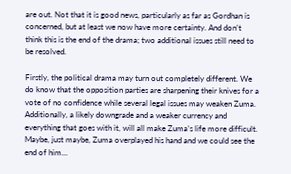are out. Not that it is good news, particularly as far as Gordhan is concerned, but at least we now have more certainty. And don’t think this is the end of the drama; two additional issues still need to be resolved.

Firstly, the political drama may turn out completely different. We do know that the opposition parties are sharpening their knives for a vote of no confidence while several legal issues may weaken Zuma. Additionally, a likely downgrade and a weaker currency and everything that goes with it, will all make Zuma’s life more difficult. Maybe, just maybe, Zuma overplayed his hand and we could see the end of him…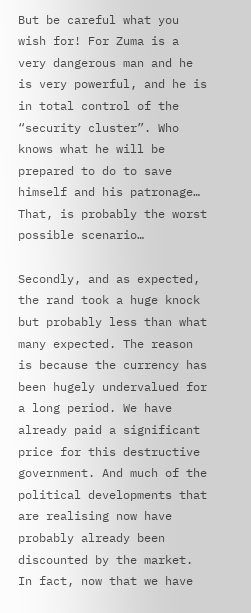But be careful what you wish for! For Zuma is a very dangerous man and he is very powerful, and he is in total control of the “security cluster”. Who knows what he will be prepared to do to save himself and his patronage… That, is probably the worst possible scenario…

Secondly, and as expected, the rand took a huge knock but probably less than what many expected. The reason is because the currency has been hugely undervalued for a long period. We have already paid a significant price for this destructive government. And much of the political developments that are realising now have probably already been discounted by the market. In fact, now that we have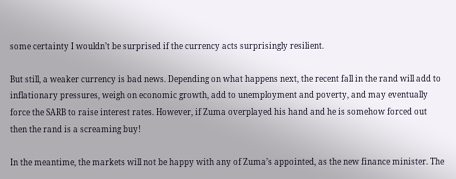some certainty I wouldn’t be surprised if the currency acts surprisingly resilient.

But still, a weaker currency is bad news. Depending on what happens next, the recent fall in the rand will add to inflationary pressures, weigh on economic growth, add to unemployment and poverty, and may eventually force the SARB to raise interest rates. However, if Zuma overplayed his hand and he is somehow forced out then the rand is a screaming buy!

In the meantime, the markets will not be happy with any of Zuma’s appointed, as the new finance minister. The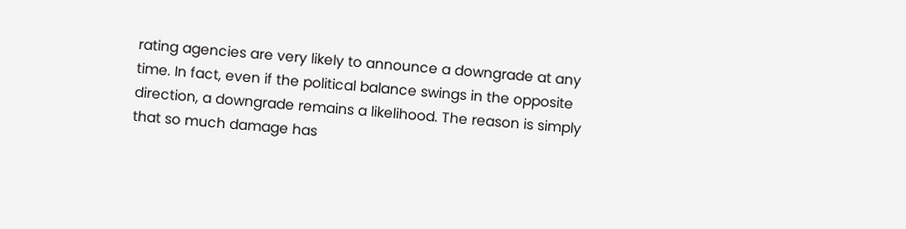rating agencies are very likely to announce a downgrade at any time. In fact, even if the political balance swings in the opposite direction, a downgrade remains a likelihood. The reason is simply that so much damage has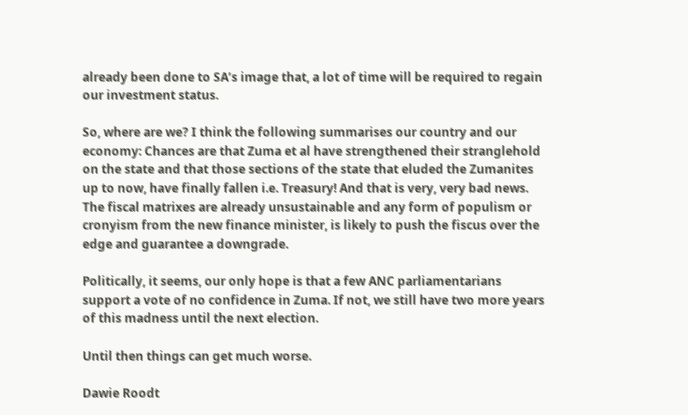already been done to SA’s image that, a lot of time will be required to regain our investment status.

So, where are we? I think the following summarises our country and our economy: Chances are that Zuma et al have strengthened their stranglehold on the state and that those sections of the state that eluded the Zumanites up to now, have finally fallen i.e. Treasury! And that is very, very bad news. The fiscal matrixes are already unsustainable and any form of populism or cronyism from the new finance minister, is likely to push the fiscus over the edge and guarantee a downgrade.

Politically, it seems, our only hope is that a few ANC parliamentarians support a vote of no confidence in Zuma. If not, we still have two more years of this madness until the next election.

Until then things can get much worse.

Dawie Roodt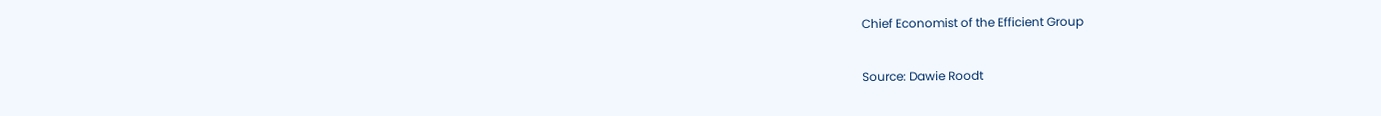Chief Economist of the Efficient Group

Source: Dawie Roodt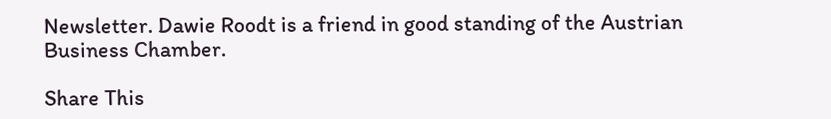Newsletter. Dawie Roodt is a friend in good standing of the Austrian Business Chamber.

Share This